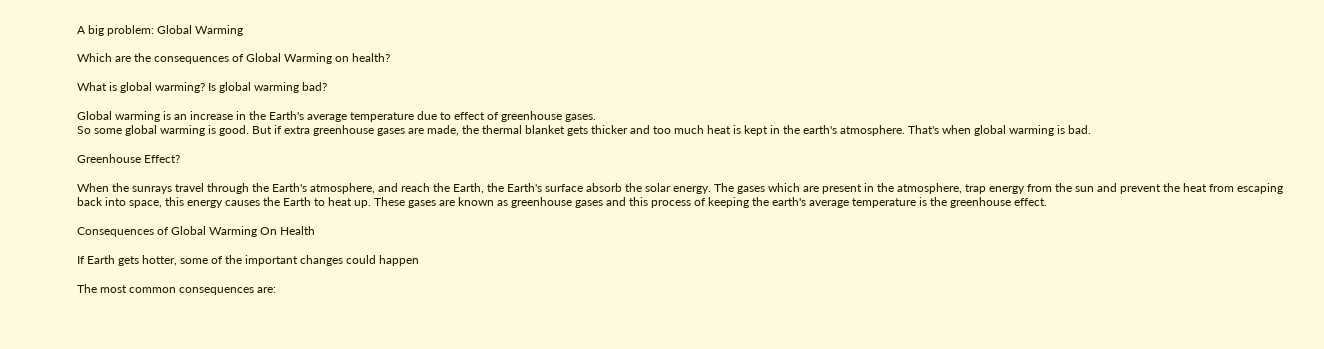A big problem: Global Warming

Which are the consequences of Global Warming on health?

What is global warming? Is global warming bad?

Global warming is an increase in the Earth's average temperature due to effect of greenhouse gases.
So some global warming is good. But if extra greenhouse gases are made, the thermal blanket gets thicker and too much heat is kept in the earth's atmosphere. That's when global warming is bad.

Greenhouse Effect?

When the sunrays travel through the Earth's atmosphere, and reach the Earth, the Earth's surface absorb the solar energy. The gases which are present in the atmosphere, trap energy from the sun and prevent the heat from escaping back into space, this energy causes the Earth to heat up. These gases are known as greenhouse gases and this process of keeping the earth's average temperature is the greenhouse effect.

Consequences of Global Warming On Health

If Earth gets hotter, some of the important changes could happen

The most common consequences are: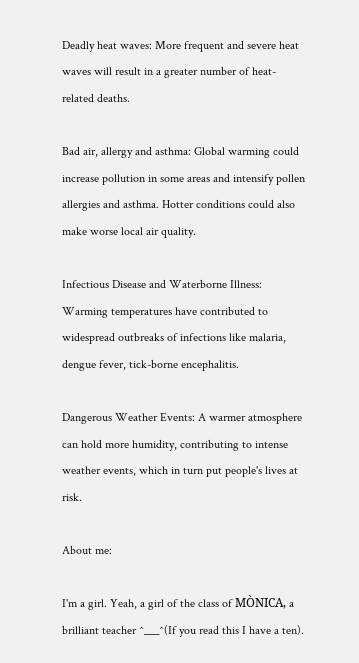Deadly heat waves: More frequent and severe heat waves will result in a greater number of heat-related deaths.

Bad air, allergy and asthma: Global warming could increase pollution in some areas and intensify pollen allergies and asthma. Hotter conditions could also make worse local air quality.

Infectious Disease and Waterborne Illness: Warming temperatures have contributed to widespread outbreaks of infections like malaria, dengue fever, tick-borne encephalitis.

Dangerous Weather Events: A warmer atmosphere can hold more humidity, contributing to intense weather events, which in turn put people's lives at risk.

About me:

I'm a girl. Yeah, a girl of the class of MÒNICA, a brilliant teacher ^___^(If you read this I have a ten).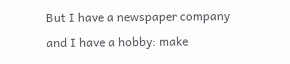But I have a newspaper company and I have a hobby: make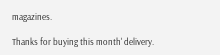magazines.

Thanks for buying this month' delivery.